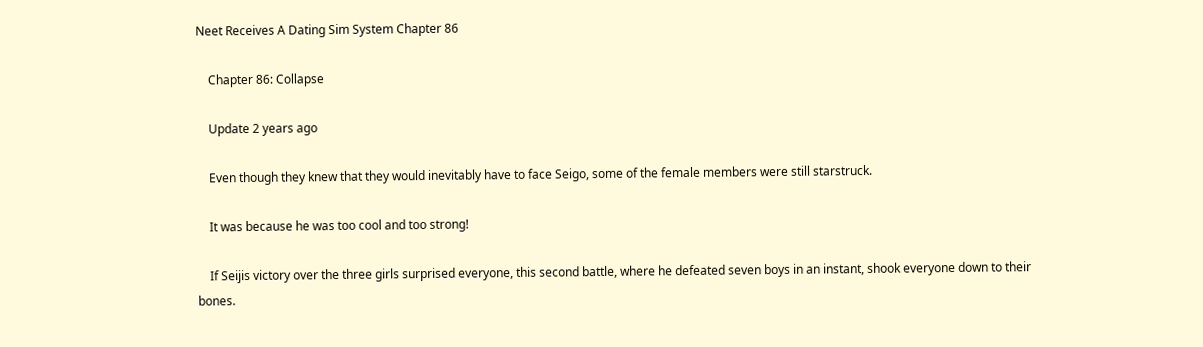Neet Receives A Dating Sim System Chapter 86

    Chapter 86: Collapse

    Update 2 years ago

    Even though they knew that they would inevitably have to face Seigo, some of the female members were still starstruck.

    It was because he was too cool and too strong!

    If Seijis victory over the three girls surprised everyone, this second battle, where he defeated seven boys in an instant, shook everyone down to their bones.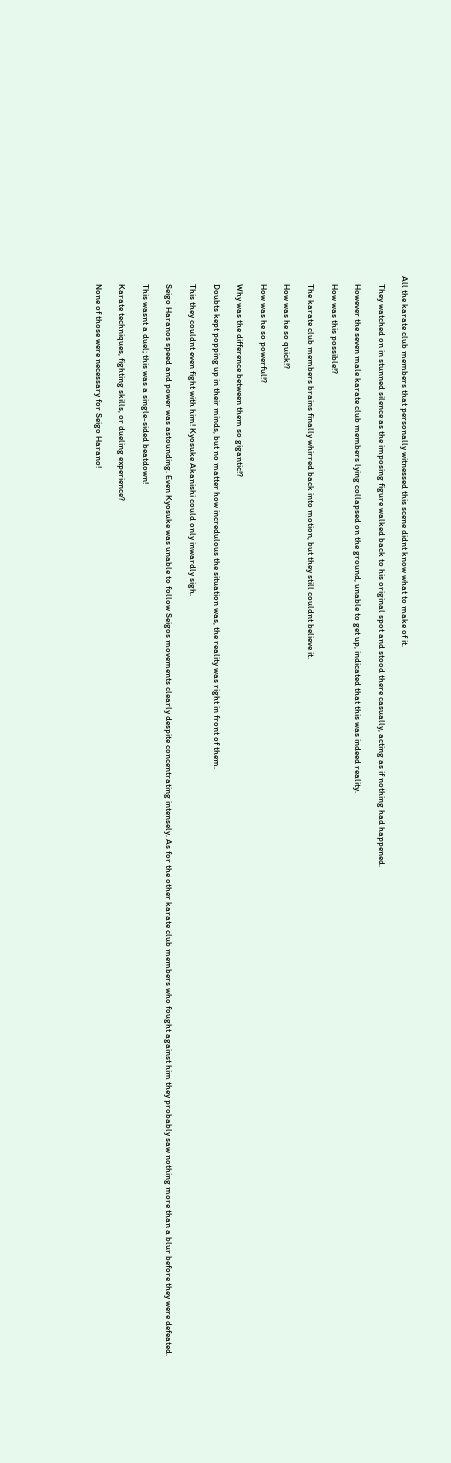All the karate club members that personally witnessed this scene didnt know what to make of it.

    They watched on in stunned silence as the imposing figure walked back to his original spot and stood there casually, acting as if nothing had happened.

    However the seven male karate club members lying collapsed on the ground, unable to get up, indicated that this was indeed reality.

    How was this possible!?

    The karate club members brains finally whirred back into motion, but they still couldnt believe it.

    How was he so quick!?

    How was he so powerful!?

    Why was the difference between them so gigantic!?

    Doubts kept popping up in their minds, but no matter how incredulous the situation was, the reality was right in front of them.

    This they couldnt even fight with him! Kyosuke Akanishi could only inwardly sigh.

    Seigo Haranos speed and power was astounding. Even Kyosuke was unable to follow Seigos movements clearly despite concentrating intensely. As for the other karate club members who fought against him they probably saw nothing more than a blur before they were defeated.

    This wasnt a duel; this was a single-sided beatdown!

    Karate techniques, fighting skills, or dueling experience?

    None of those were necessary for Seigo Harano!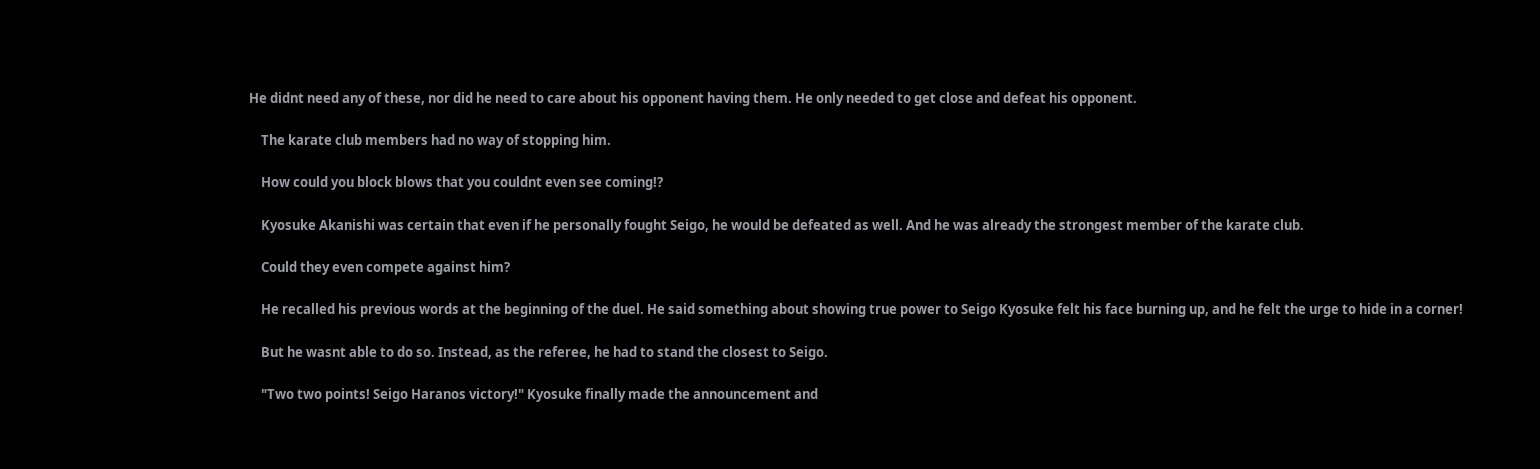He didnt need any of these, nor did he need to care about his opponent having them. He only needed to get close and defeat his opponent.

    The karate club members had no way of stopping him.

    How could you block blows that you couldnt even see coming!?

    Kyosuke Akanishi was certain that even if he personally fought Seigo, he would be defeated as well. And he was already the strongest member of the karate club.

    Could they even compete against him?

    He recalled his previous words at the beginning of the duel. He said something about showing true power to Seigo Kyosuke felt his face burning up, and he felt the urge to hide in a corner!

    But he wasnt able to do so. Instead, as the referee, he had to stand the closest to Seigo.

    "Two two points! Seigo Haranos victory!" Kyosuke finally made the announcement and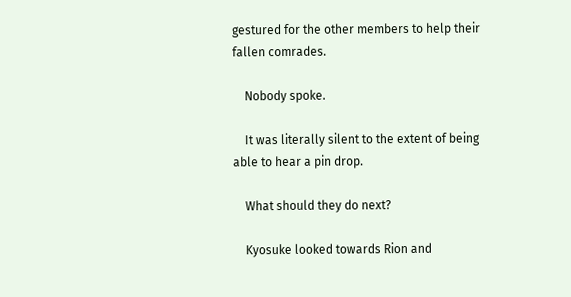gestured for the other members to help their fallen comrades.

    Nobody spoke.

    It was literally silent to the extent of being able to hear a pin drop.

    What should they do next?

    Kyosuke looked towards Rion and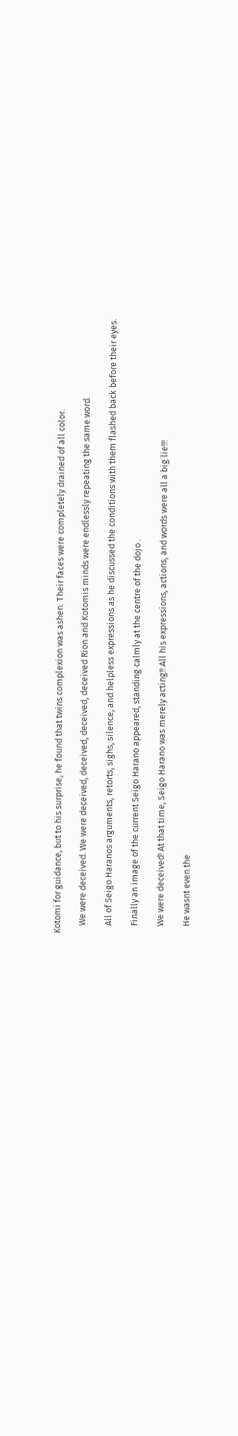Kotomi for guidance, but to his surprise, he found that twins complexion was ashen. Their faces were completely drained of all color.

    We were deceived. We were deceived, deceived, deceived, deceived Rion and Kotomis minds were endlessly repeating the same word.

    All of Seigo Haranos arguments, retorts, sighs, silence, and helpless expressions as he discussed the conditions with them flashed back before their eyes.

    Finally an image of the current Seigo Harano appeared, standing calmly at the centre of the dojo .

    We were deceived! At that time, Seigo Harano was merely acting!! All his expressions, actions, and words were all a big lie!!!

    He wasnt even the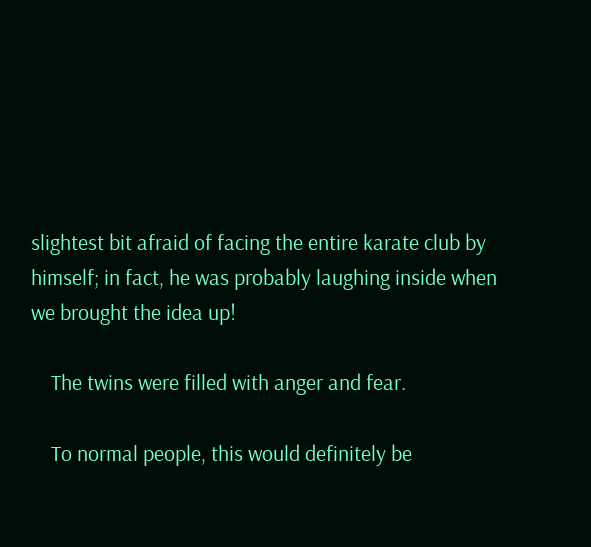slightest bit afraid of facing the entire karate club by himself; in fact, he was probably laughing inside when we brought the idea up!

    The twins were filled with anger and fear.

    To normal people, this would definitely be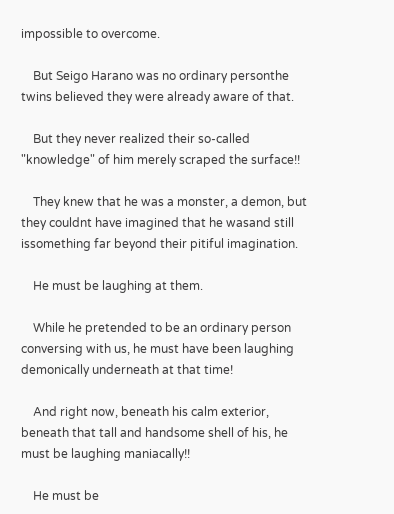impossible to overcome.

    But Seigo Harano was no ordinary personthe twins believed they were already aware of that.

    But they never realized their so-called "knowledge" of him merely scraped the surface!!

    They knew that he was a monster, a demon, but they couldnt have imagined that he wasand still issomething far beyond their pitiful imagination.

    He must be laughing at them.

    While he pretended to be an ordinary person conversing with us, he must have been laughing demonically underneath at that time!

    And right now, beneath his calm exterior, beneath that tall and handsome shell of his, he must be laughing maniacally!!

    He must be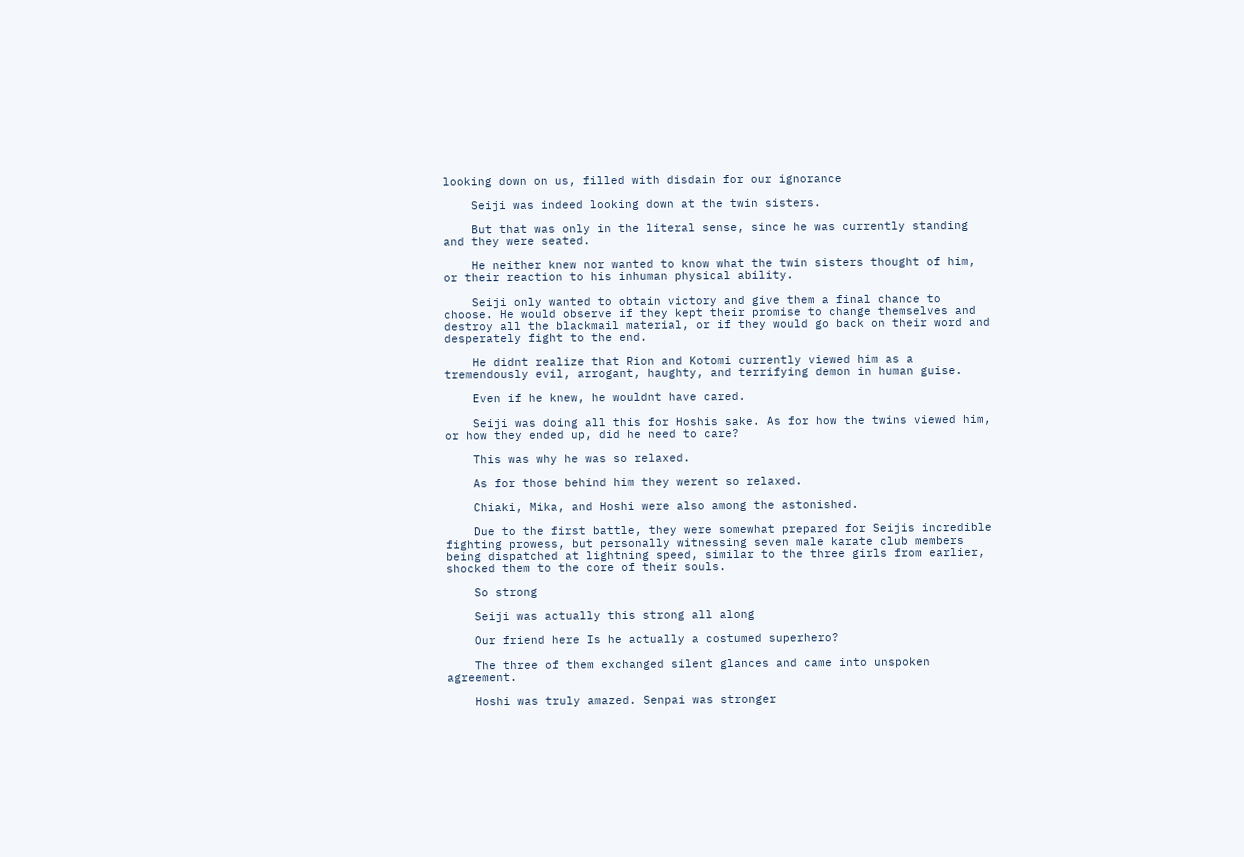looking down on us, filled with disdain for our ignorance

    Seiji was indeed looking down at the twin sisters.

    But that was only in the literal sense, since he was currently standing and they were seated.

    He neither knew nor wanted to know what the twin sisters thought of him, or their reaction to his inhuman physical ability.

    Seiji only wanted to obtain victory and give them a final chance to choose. He would observe if they kept their promise to change themselves and destroy all the blackmail material, or if they would go back on their word and desperately fight to the end.

    He didnt realize that Rion and Kotomi currently viewed him as a tremendously evil, arrogant, haughty, and terrifying demon in human guise.

    Even if he knew, he wouldnt have cared.

    Seiji was doing all this for Hoshis sake. As for how the twins viewed him, or how they ended up, did he need to care?

    This was why he was so relaxed.

    As for those behind him they werent so relaxed.

    Chiaki, Mika, and Hoshi were also among the astonished.

    Due to the first battle, they were somewhat prepared for Seijis incredible fighting prowess, but personally witnessing seven male karate club members being dispatched at lightning speed, similar to the three girls from earlier, shocked them to the core of their souls.

    So strong

    Seiji was actually this strong all along

    Our friend here Is he actually a costumed superhero?

    The three of them exchanged silent glances and came into unspoken agreement.

    Hoshi was truly amazed. Senpai was stronger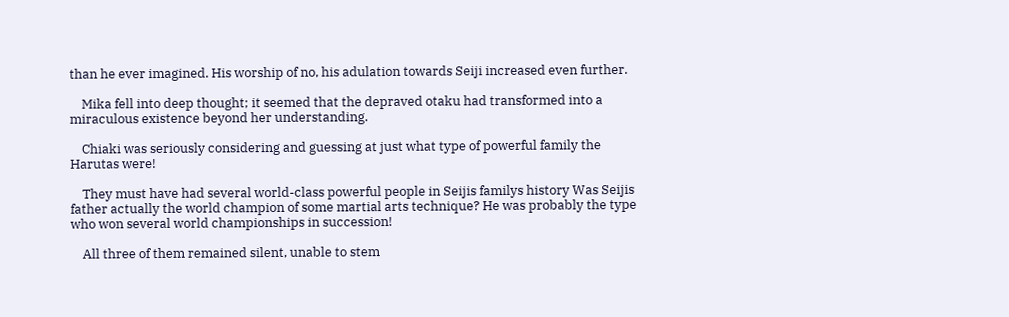than he ever imagined. His worship of no, his adulation towards Seiji increased even further.

    Mika fell into deep thought; it seemed that the depraved otaku had transformed into a miraculous existence beyond her understanding.

    Chiaki was seriously considering and guessing at just what type of powerful family the Harutas were!

    They must have had several world-class powerful people in Seijis familys history Was Seijis father actually the world champion of some martial arts technique? He was probably the type who won several world championships in succession!

    All three of them remained silent, unable to stem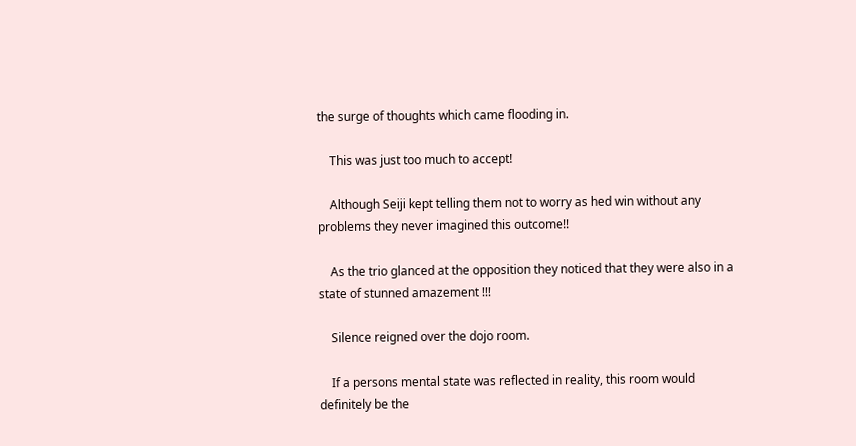the surge of thoughts which came flooding in.

    This was just too much to accept!

    Although Seiji kept telling them not to worry as hed win without any problems they never imagined this outcome!!

    As the trio glanced at the opposition they noticed that they were also in a state of stunned amazement !!!

    Silence reigned over the dojo room.

    If a persons mental state was reflected in reality, this room would definitely be the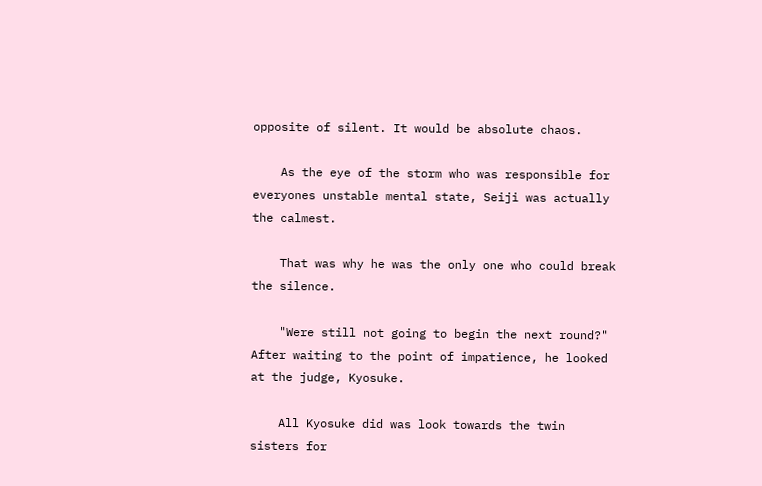opposite of silent. It would be absolute chaos.

    As the eye of the storm who was responsible for everyones unstable mental state, Seiji was actually the calmest.

    That was why he was the only one who could break the silence.

    "Were still not going to begin the next round?" After waiting to the point of impatience, he looked at the judge, Kyosuke.

    All Kyosuke did was look towards the twin sisters for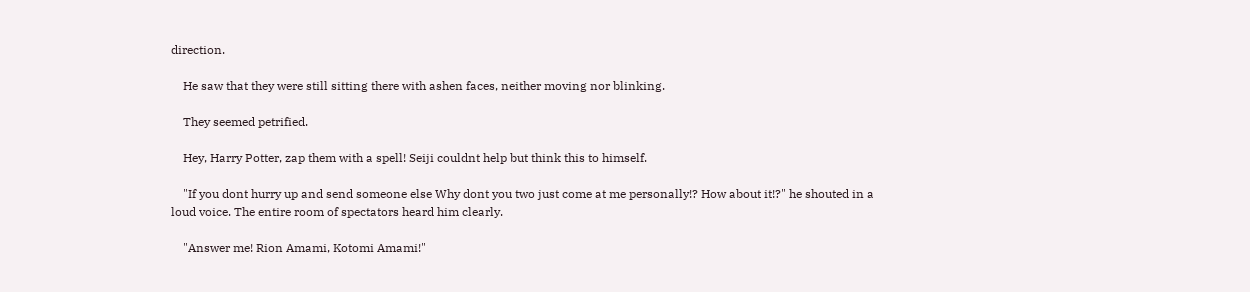direction.

    He saw that they were still sitting there with ashen faces, neither moving nor blinking.

    They seemed petrified.

    Hey, Harry Potter, zap them with a spell! Seiji couldnt help but think this to himself.

    "If you dont hurry up and send someone else Why dont you two just come at me personally!? How about it!?" he shouted in a loud voice. The entire room of spectators heard him clearly.

    "Answer me! Rion Amami, Kotomi Amami!"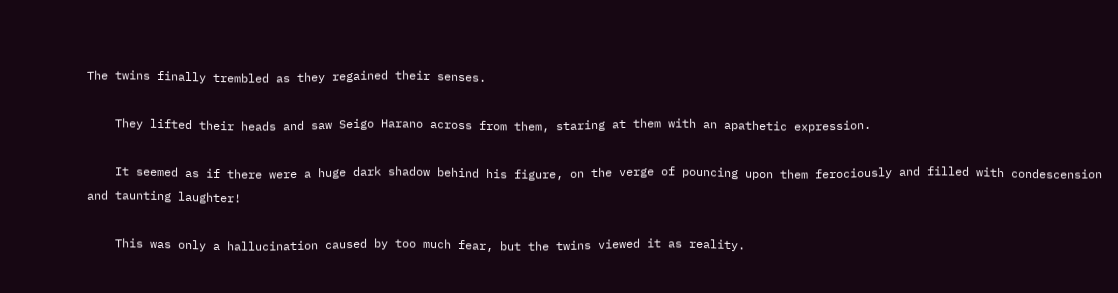The twins finally trembled as they regained their senses.

    They lifted their heads and saw Seigo Harano across from them, staring at them with an apathetic expression.

    It seemed as if there were a huge dark shadow behind his figure, on the verge of pouncing upon them ferociously and filled with condescension and taunting laughter!

    This was only a hallucination caused by too much fear, but the twins viewed it as reality.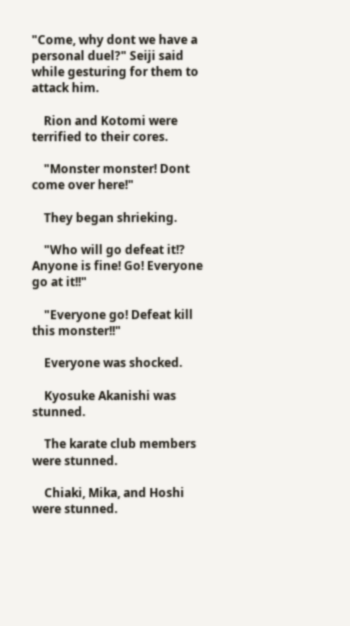"Come, why dont we have a personal duel?" Seiji said while gesturing for them to attack him.

    Rion and Kotomi were terrified to their cores.

    "Monster monster! Dont come over here!"

    They began shrieking.

    "Who will go defeat it!? Anyone is fine! Go! Everyone go at it!!"

    "Everyone go! Defeat kill this monster!!"

    Everyone was shocked.

    Kyosuke Akanishi was stunned.

    The karate club members were stunned.

    Chiaki, Mika, and Hoshi were stunned.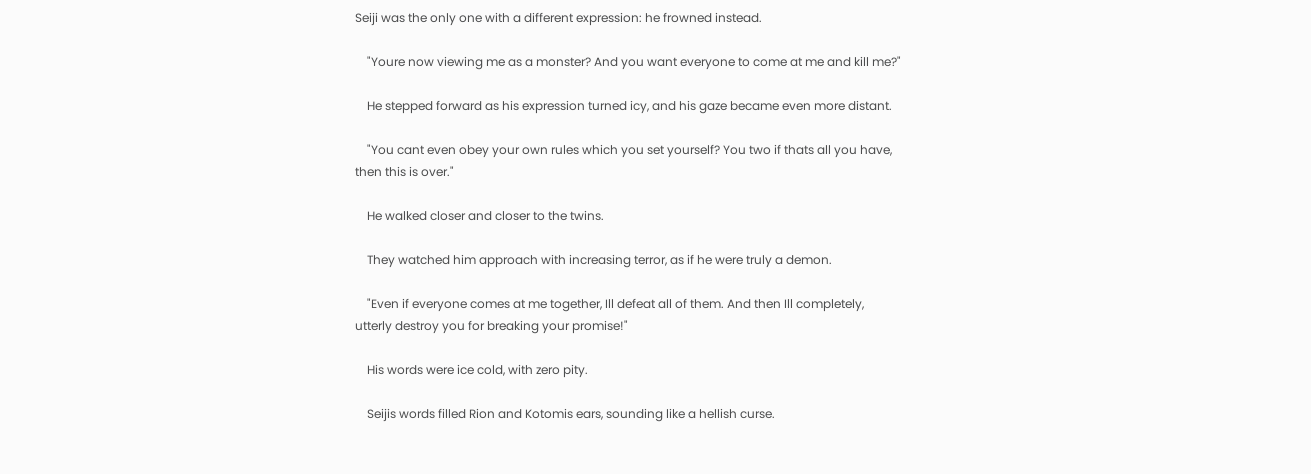Seiji was the only one with a different expression: he frowned instead.

    "Youre now viewing me as a monster? And you want everyone to come at me and kill me?"

    He stepped forward as his expression turned icy, and his gaze became even more distant.

    "You cant even obey your own rules which you set yourself? You two if thats all you have, then this is over."

    He walked closer and closer to the twins.

    They watched him approach with increasing terror, as if he were truly a demon.

    "Even if everyone comes at me together, Ill defeat all of them. And then Ill completely, utterly destroy you for breaking your promise!"

    His words were ice cold, with zero pity.

    Seijis words filled Rion and Kotomis ears, sounding like a hellish curse.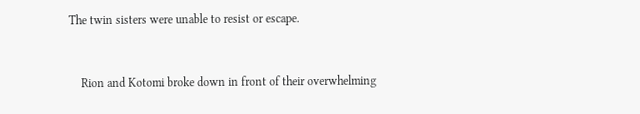The twin sisters were unable to resist or escape.


    Rion and Kotomi broke down in front of their overwhelming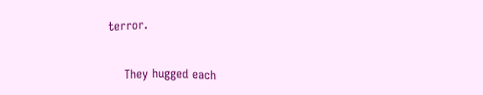terror.


    They hugged each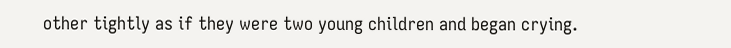other tightly as if they were two young children and began crying.